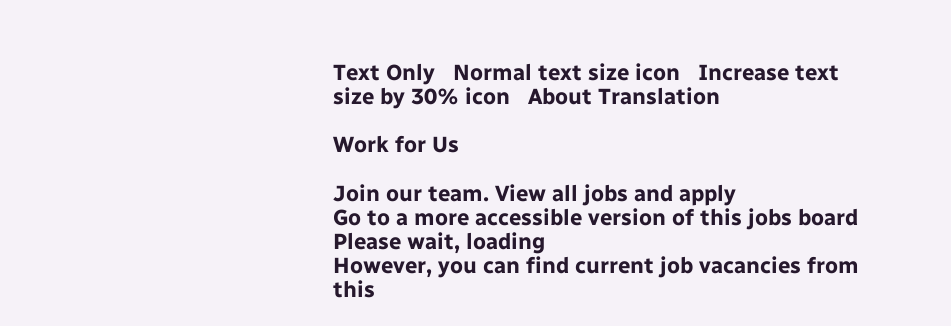Text Only   Normal text size icon   Increase text size by 30% icon   About Translation

Work for Us

Join our team. View all jobs and apply
Go to a more accessible version of this jobs board
Please wait, loading
However, you can find current job vacancies from this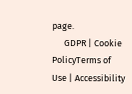page.
      GDPR | Cookie PolicyTerms of Use | Accessibility